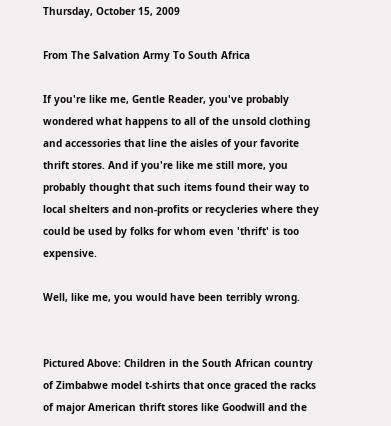Thursday, October 15, 2009

From The Salvation Army To South Africa

If you're like me, Gentle Reader, you've probably wondered what happens to all of the unsold clothing and accessories that line the aisles of your favorite thrift stores. And if you're like me still more, you probably thought that such items found their way to local shelters and non-profits or recycleries where they could be used by folks for whom even 'thrift' is too expensive.

Well, like me, you would have been terribly wrong.


Pictured Above: Children in the South African country of Zimbabwe model t-shirts that once graced the racks of major American thrift stores like Goodwill and the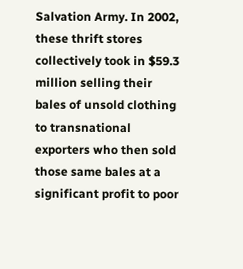Salvation Army. In 2002, these thrift stores collectively took in $59.3 million selling their bales of unsold clothing to transnational exporters who then sold those same bales at a significant profit to poor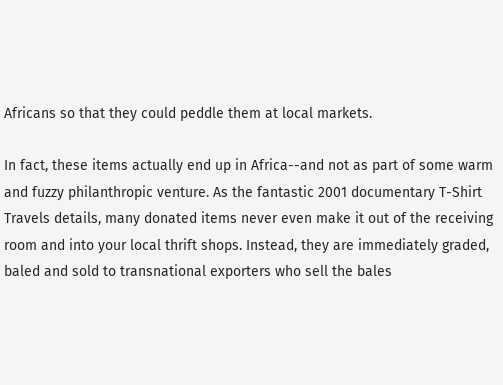Africans so that they could peddle them at local markets.

In fact, these items actually end up in Africa--and not as part of some warm and fuzzy philanthropic venture. As the fantastic 2001 documentary T-Shirt Travels details, many donated items never even make it out of the receiving room and into your local thrift shops. Instead, they are immediately graded, baled and sold to transnational exporters who sell the bales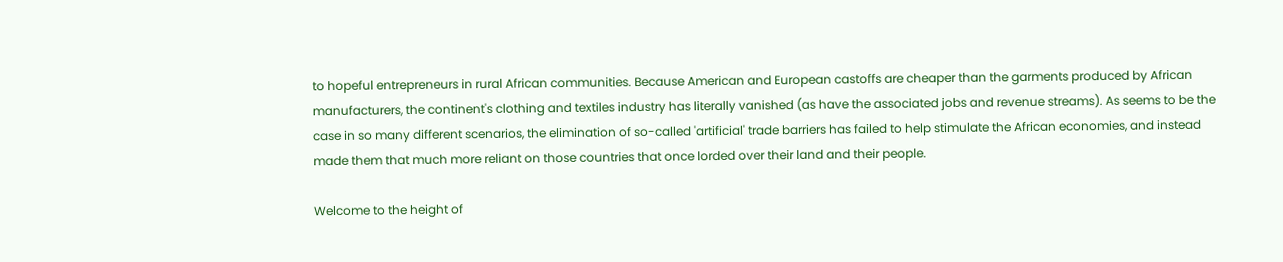to hopeful entrepreneurs in rural African communities. Because American and European castoffs are cheaper than the garments produced by African manufacturers, the continent's clothing and textiles industry has literally vanished (as have the associated jobs and revenue streams). As seems to be the case in so many different scenarios, the elimination of so-called 'artificial' trade barriers has failed to help stimulate the African economies, and instead made them that much more reliant on those countries that once lorded over their land and their people.

Welcome to the height of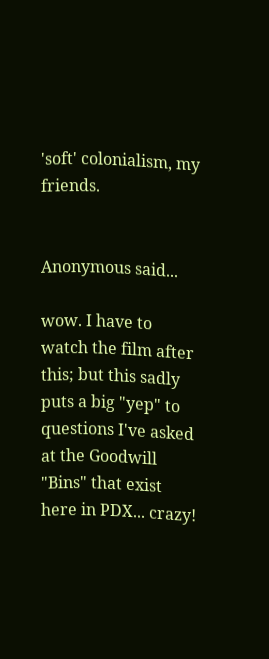'soft' colonialism, my friends.


Anonymous said...

wow. I have to watch the film after this; but this sadly puts a big "yep" to questions I've asked at the Goodwill "Bins" that exist here in PDX... crazy!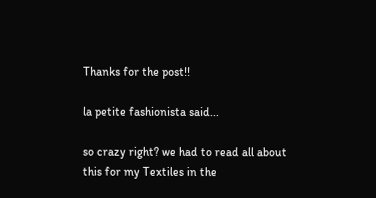Thanks for the post!!

la petite fashionista said...

so crazy right? we had to read all about this for my Textiles in the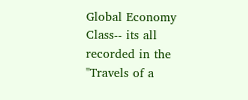Global Economy Class-- its all recorded in the "Travels of a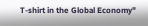T-shirt in the Global Economy"